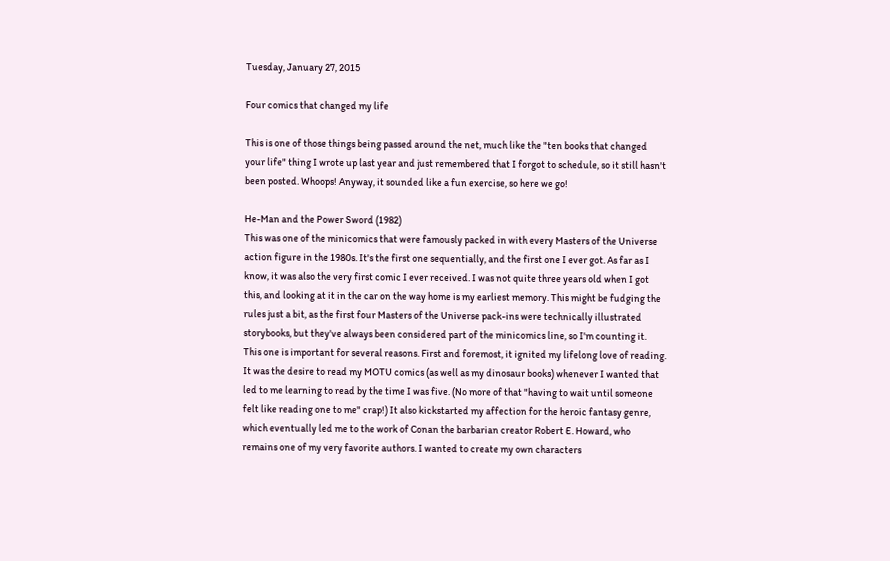Tuesday, January 27, 2015

Four comics that changed my life

This is one of those things being passed around the net, much like the "ten books that changed your life" thing I wrote up last year and just remembered that I forgot to schedule, so it still hasn't been posted. Whoops! Anyway, it sounded like a fun exercise, so here we go!

He-Man and the Power Sword (1982)
This was one of the minicomics that were famously packed in with every Masters of the Universe action figure in the 1980s. It's the first one sequentially, and the first one I ever got. As far as I know, it was also the very first comic I ever received. I was not quite three years old when I got this, and looking at it in the car on the way home is my earliest memory. This might be fudging the rules just a bit, as the first four Masters of the Universe pack-ins were technically illustrated storybooks, but they've always been considered part of the minicomics line, so I'm counting it.
This one is important for several reasons. First and foremost, it ignited my lifelong love of reading. It was the desire to read my MOTU comics (as well as my dinosaur books) whenever I wanted that led to me learning to read by the time I was five. (No more of that "having to wait until someone felt like reading one to me" crap!) It also kickstarted my affection for the heroic fantasy genre, which eventually led me to the work of Conan the barbarian creator Robert E. Howard, who remains one of my very favorite authors. I wanted to create my own characters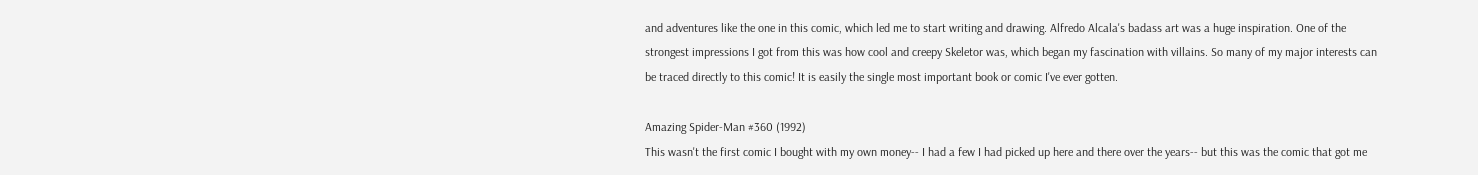and adventures like the one in this comic, which led me to start writing and drawing. Alfredo Alcala's badass art was a huge inspiration. One of the strongest impressions I got from this was how cool and creepy Skeletor was, which began my fascination with villains. So many of my major interests can be traced directly to this comic! It is easily the single most important book or comic I've ever gotten.

Amazing Spider-Man #360 (1992)
This wasn't the first comic I bought with my own money-- I had a few I had picked up here and there over the years-- but this was the comic that got me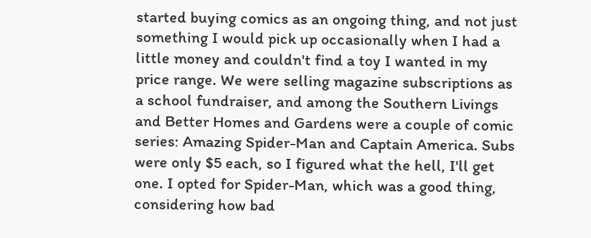started buying comics as an ongoing thing, and not just something I would pick up occasionally when I had a little money and couldn't find a toy I wanted in my price range. We were selling magazine subscriptions as a school fundraiser, and among the Southern Livings and Better Homes and Gardens were a couple of comic series: Amazing Spider-Man and Captain America. Subs were only $5 each, so I figured what the hell, I'll get one. I opted for Spider-Man, which was a good thing, considering how bad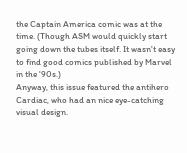the Captain America comic was at the time. (Though ASM would quickly start going down the tubes itself. It wasn't easy to find good comics published by Marvel in the '90s.)
Anyway, this issue featured the antihero Cardiac, who had an nice eye-catching visual design.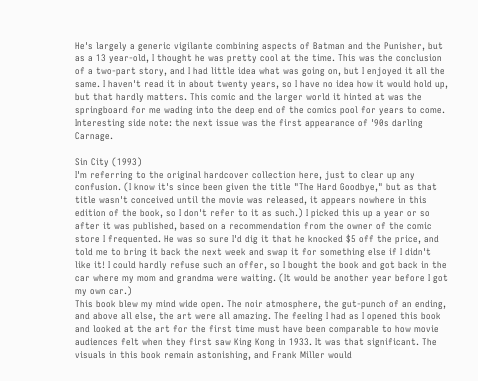He's largely a generic vigilante combining aspects of Batman and the Punisher, but as a 13 year-old, I thought he was pretty cool at the time. This was the conclusion of a two-part story, and I had little idea what was going on, but I enjoyed it all the same. I haven't read it in about twenty years, so I have no idea how it would hold up, but that hardly matters. This comic and the larger world it hinted at was the springboard for me wading into the deep end of the comics pool for years to come.
Interesting side note: the next issue was the first appearance of '90s darling Carnage.

Sin City (1993)
I'm referring to the original hardcover collection here, just to clear up any confusion. (I know it's since been given the title "The Hard Goodbye," but as that title wasn't conceived until the movie was released, it appears nowhere in this edition of the book, so I don't refer to it as such.) I picked this up a year or so after it was published, based on a recommendation from the owner of the comic store I frequented. He was so sure I'd dig it that he knocked $5 off the price, and told me to bring it back the next week and swap it for something else if I didn't like it! I could hardly refuse such an offer, so I bought the book and got back in the car where my mom and grandma were waiting. (It would be another year before I got my own car.)
This book blew my mind wide open. The noir atmosphere, the gut-punch of an ending, and above all else, the art were all amazing. The feeling I had as I opened this book and looked at the art for the first time must have been comparable to how movie audiences felt when they first saw King Kong in 1933. It was that significant. The visuals in this book remain astonishing, and Frank Miller would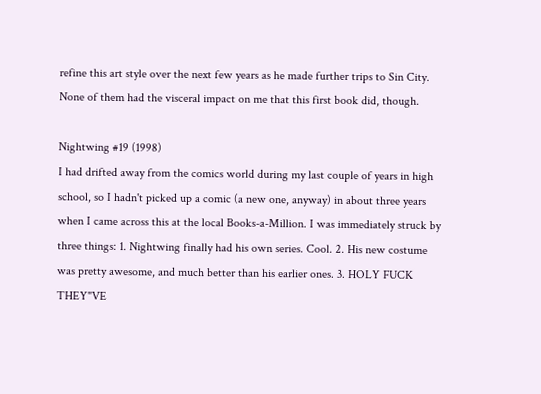refine this art style over the next few years as he made further trips to Sin City. None of them had the visceral impact on me that this first book did, though.

Nightwing #19 (1998)
I had drifted away from the comics world during my last couple of years in high school, so I hadn't picked up a comic (a new one, anyway) in about three years when I came across this at the local Books-a-Million. I was immediately struck by three things: 1. Nightwing finally had his own series. Cool. 2. His new costume was pretty awesome, and much better than his earlier ones. 3. HOLY FUCK THEY"VE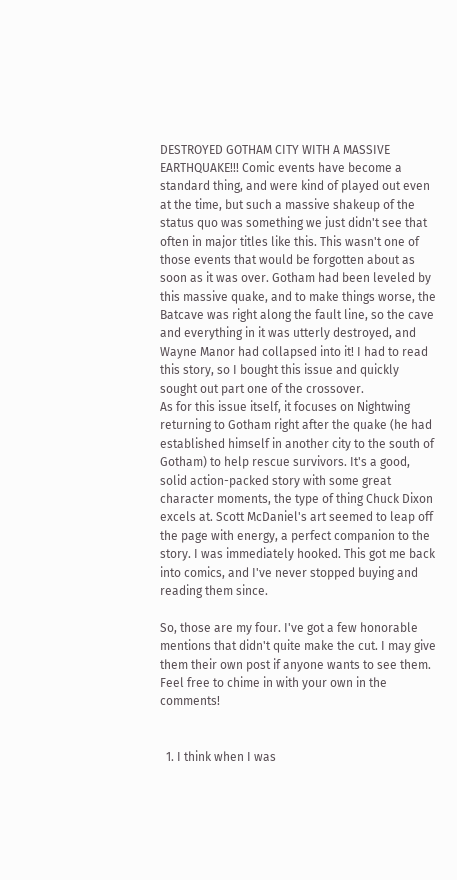DESTROYED GOTHAM CITY WITH A MASSIVE EARTHQUAKE!!! Comic events have become a standard thing, and were kind of played out even at the time, but such a massive shakeup of the status quo was something we just didn't see that often in major titles like this. This wasn't one of those events that would be forgotten about as soon as it was over. Gotham had been leveled by this massive quake, and to make things worse, the Batcave was right along the fault line, so the cave and everything in it was utterly destroyed, and Wayne Manor had collapsed into it! I had to read this story, so I bought this issue and quickly sought out part one of the crossover.
As for this issue itself, it focuses on Nightwing returning to Gotham right after the quake (he had established himself in another city to the south of Gotham) to help rescue survivors. It's a good, solid action-packed story with some great character moments, the type of thing Chuck Dixon excels at. Scott McDaniel's art seemed to leap off the page with energy, a perfect companion to the story. I was immediately hooked. This got me back into comics, and I've never stopped buying and reading them since.

So, those are my four. I've got a few honorable mentions that didn't quite make the cut. I may give them their own post if anyone wants to see them. Feel free to chime in with your own in the comments!


  1. I think when I was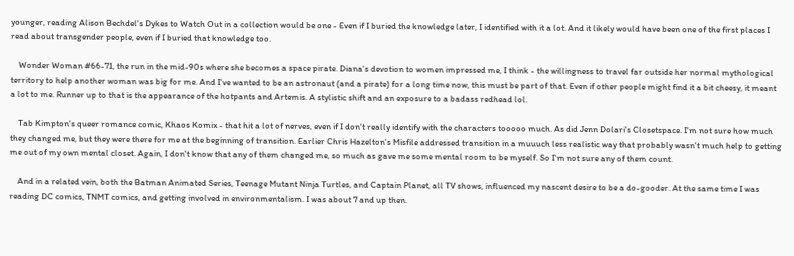younger, reading Alison Bechdel's Dykes to Watch Out in a collection would be one - Even if I buried the knowledge later, I identified with it a lot. And it likely would have been one of the first places I read about transgender people, even if I buried that knowledge too.

    Wonder Woman #66-71, the run in the mid-90s where she becomes a space pirate. Diana's devotion to women impressed me, I think - the willingness to travel far outside her normal mythological territory to help another woman was big for me. And I've wanted to be an astronaut (and a pirate) for a long time now, this must be part of that. Even if other people might find it a bit cheesy, it meant a lot to me. Runner up to that is the appearance of the hotpants and Artemis. A stylistic shift and an exposure to a badass redhead lol.

    Tab Kimpton's queer romance comic, Khaos Komix - that hit a lot of nerves, even if I don't really identify with the characters tooooo much. As did Jenn Dolari's Closetspace. I'm not sure how much they changed me, but they were there for me at the beginning of transition. Earlier Chris Hazelton's Misfile addressed transition in a muuuch less realistic way that probably wasn't much help to getting me out of my own mental closet. Again, I don't know that any of them changed me, so much as gave me some mental room to be myself. So I'm not sure any of them count.

    And in a related vein, both the Batman Animated Series, Teenage Mutant Ninja Turtles, and Captain Planet, all TV shows, influenced my nascent desire to be a do-gooder. At the same time I was reading DC comics, TNMT comics, and getting involved in environmentalism. I was about 7 and up then.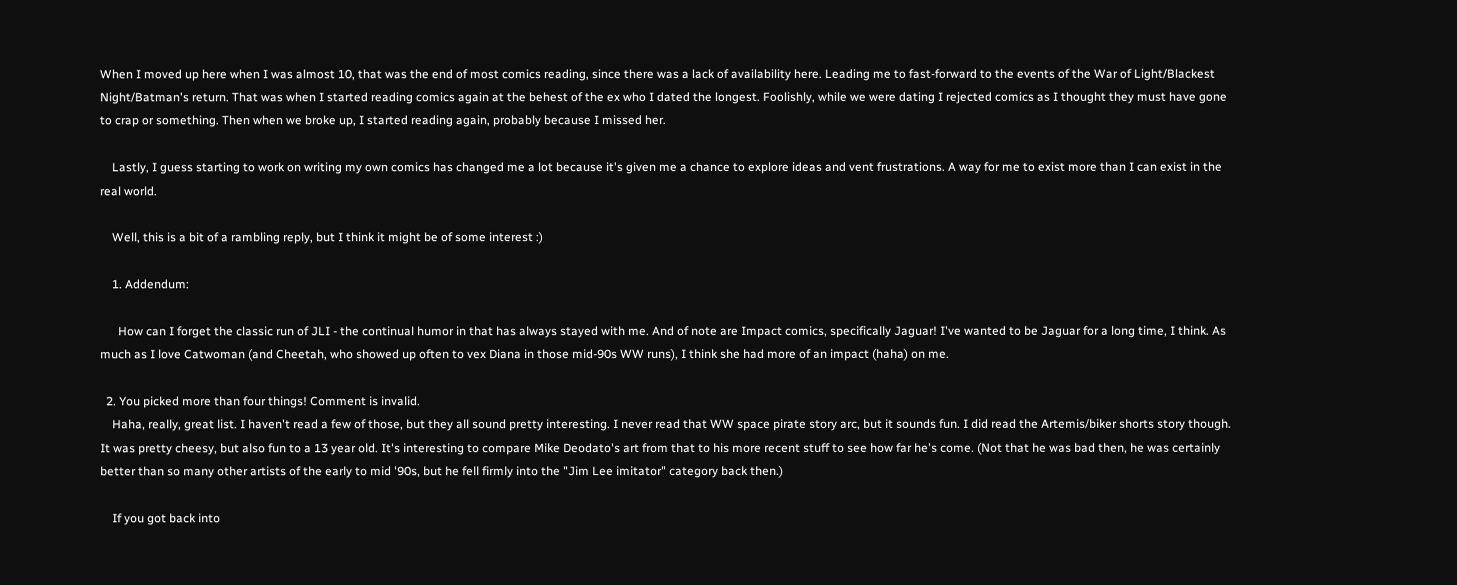When I moved up here when I was almost 10, that was the end of most comics reading, since there was a lack of availability here. Leading me to fast-forward to the events of the War of Light/Blackest Night/Batman's return. That was when I started reading comics again at the behest of the ex who I dated the longest. Foolishly, while we were dating I rejected comics as I thought they must have gone to crap or something. Then when we broke up, I started reading again, probably because I missed her.

    Lastly, I guess starting to work on writing my own comics has changed me a lot because it's given me a chance to explore ideas and vent frustrations. A way for me to exist more than I can exist in the real world.

    Well, this is a bit of a rambling reply, but I think it might be of some interest :)

    1. Addendum:

      How can I forget the classic run of JLI - the continual humor in that has always stayed with me. And of note are Impact comics, specifically Jaguar! I've wanted to be Jaguar for a long time, I think. As much as I love Catwoman (and Cheetah, who showed up often to vex Diana in those mid-90s WW runs), I think she had more of an impact (haha) on me.

  2. You picked more than four things! Comment is invalid.
    Haha, really, great list. I haven't read a few of those, but they all sound pretty interesting. I never read that WW space pirate story arc, but it sounds fun. I did read the Artemis/biker shorts story though. It was pretty cheesy, but also fun to a 13 year old. It's interesting to compare Mike Deodato's art from that to his more recent stuff to see how far he's come. (Not that he was bad then, he was certainly better than so many other artists of the early to mid '90s, but he fell firmly into the "Jim Lee imitator" category back then.)

    If you got back into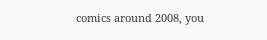comics around 2008, you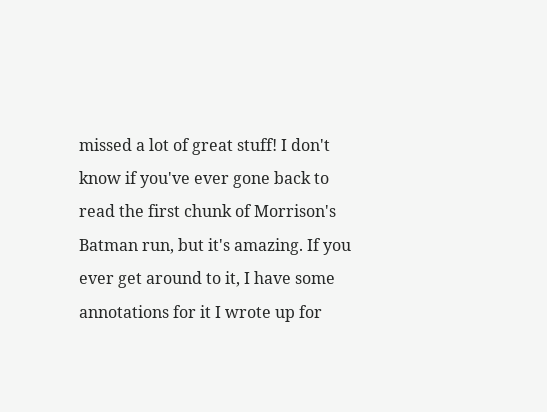missed a lot of great stuff! I don't know if you've ever gone back to read the first chunk of Morrison's Batman run, but it's amazing. If you ever get around to it, I have some annotations for it I wrote up for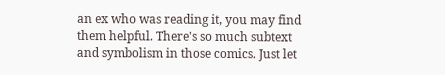an ex who was reading it, you may find them helpful. There's so much subtext and symbolism in those comics. Just let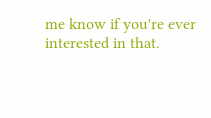me know if you're ever interested in that.